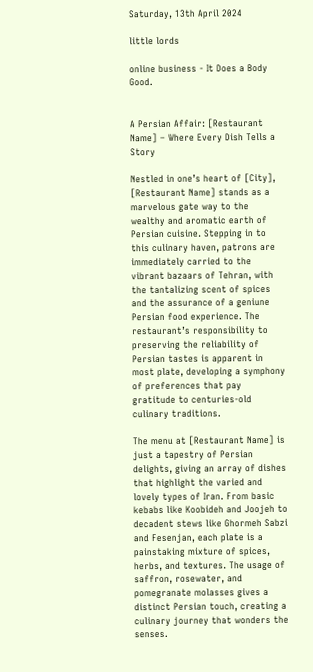Saturday, 13th April 2024

little lords

online business - It Does a Body Good.


A Persian Affair: [Restaurant Name] – Where Every Dish Tells a Story

Nestled in one’s heart of [City], [Restaurant Name] stands as a marvelous gate way to the wealthy and aromatic earth of Persian cuisine. Stepping in to this culinary haven, patrons are immediately carried to the vibrant bazaars of Tehran, with the tantalizing scent of spices and the assurance of a geniune Persian food experience. The restaurant’s responsibility to preserving the reliability of Persian tastes is apparent in most plate, developing a symphony of preferences that pay gratitude to centuries-old culinary traditions.

The menu at [Restaurant Name] is just a tapestry of Persian delights, giving an array of dishes that highlight the varied and lovely types of Iran. From basic kebabs like Koobideh and Joojeh to decadent stews like Ghormeh Sabzi and Fesenjan, each plate is a painstaking mixture of spices, herbs, and textures. The usage of saffron, rosewater, and pomegranate molasses gives a distinct Persian touch, creating a culinary journey that wonders the senses.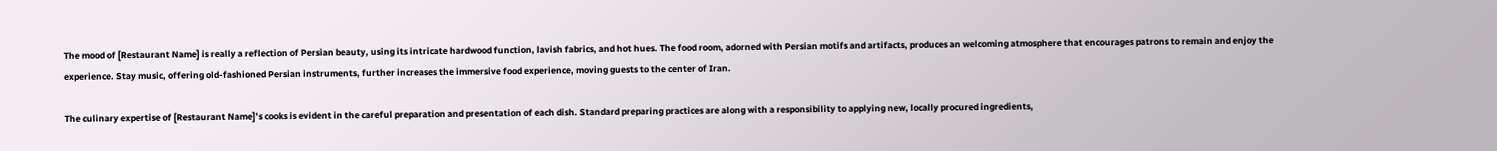The mood of [Restaurant Name] is really a reflection of Persian beauty, using its intricate hardwood function, lavish fabrics, and hot hues. The food room, adorned with Persian motifs and artifacts, produces an welcoming atmosphere that encourages patrons to remain and enjoy the experience. Stay music, offering old-fashioned Persian instruments, further increases the immersive food experience, moving guests to the center of Iran.

The culinary expertise of [Restaurant Name]’s cooks is evident in the careful preparation and presentation of each dish. Standard preparing practices are along with a responsibility to applying new, locally procured ingredients,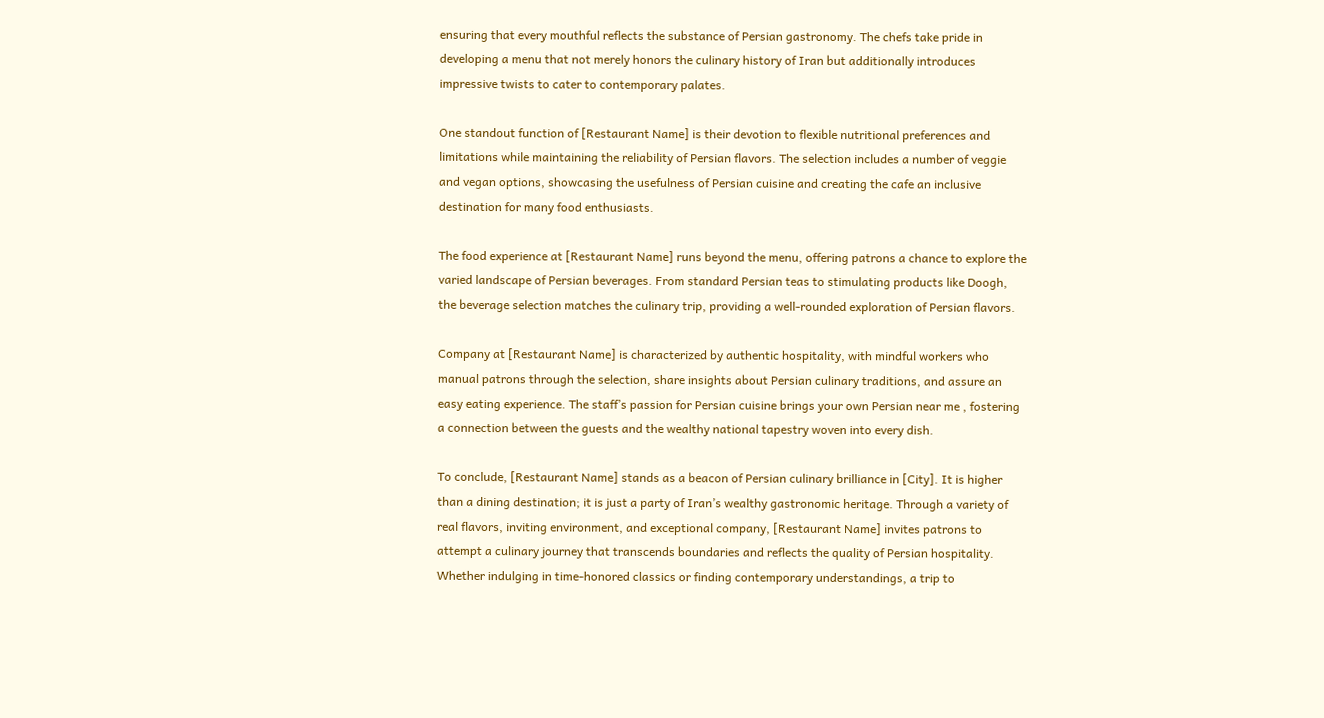ensuring that every mouthful reflects the substance of Persian gastronomy. The chefs take pride in developing a menu that not merely honors the culinary history of Iran but additionally introduces impressive twists to cater to contemporary palates.

One standout function of [Restaurant Name] is their devotion to flexible nutritional preferences and limitations while maintaining the reliability of Persian flavors. The selection includes a number of veggie and vegan options, showcasing the usefulness of Persian cuisine and creating the cafe an inclusive destination for many food enthusiasts.

The food experience at [Restaurant Name] runs beyond the menu, offering patrons a chance to explore the varied landscape of Persian beverages. From standard Persian teas to stimulating products like Doogh, the beverage selection matches the culinary trip, providing a well-rounded exploration of Persian flavors.

Company at [Restaurant Name] is characterized by authentic hospitality, with mindful workers who manual patrons through the selection, share insights about Persian culinary traditions, and assure an easy eating experience. The staff’s passion for Persian cuisine brings your own Persian near me , fostering a connection between the guests and the wealthy national tapestry woven into every dish.

To conclude, [Restaurant Name] stands as a beacon of Persian culinary brilliance in [City]. It is higher than a dining destination; it is just a party of Iran’s wealthy gastronomic heritage. Through a variety of real flavors, inviting environment, and exceptional company, [Restaurant Name] invites patrons to attempt a culinary journey that transcends boundaries and reflects the quality of Persian hospitality. Whether indulging in time-honored classics or finding contemporary understandings, a trip to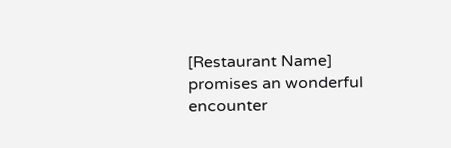[Restaurant Name] promises an wonderful encounter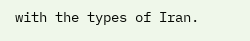with the types of Iran.